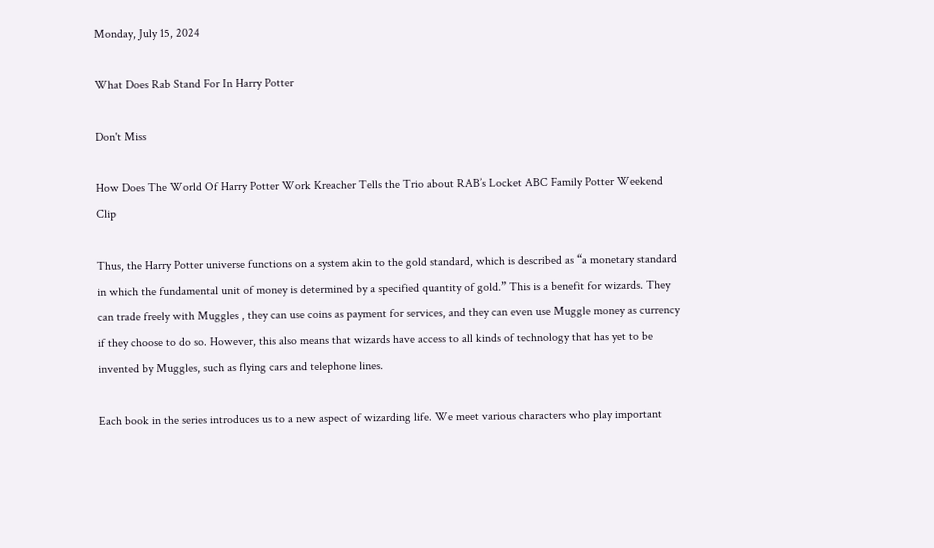Monday, July 15, 2024

What Does Rab Stand For In Harry Potter

Don't Miss

How Does The World Of Harry Potter Work Kreacher Tells the Trio about RAB’s Locket ABC Family Potter Weekend Clip

Thus, the Harry Potter universe functions on a system akin to the gold standard, which is described as “a monetary standard in which the fundamental unit of money is determined by a specified quantity of gold.” This is a benefit for wizards. They can trade freely with Muggles , they can use coins as payment for services, and they can even use Muggle money as currency if they choose to do so. However, this also means that wizards have access to all kinds of technology that has yet to be invented by Muggles, such as flying cars and telephone lines.

Each book in the series introduces us to a new aspect of wizarding life. We meet various characters who play important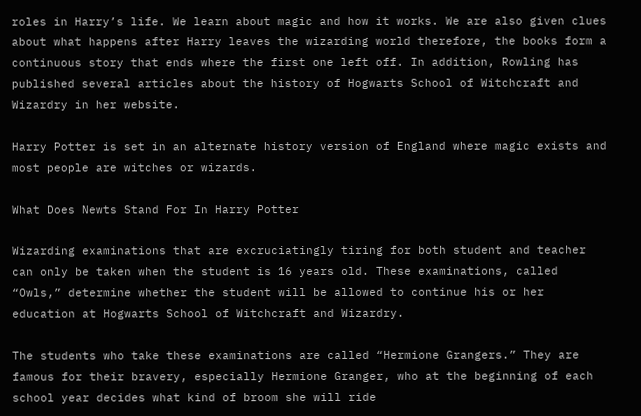roles in Harry’s life. We learn about magic and how it works. We are also given clues about what happens after Harry leaves the wizarding world therefore, the books form a continuous story that ends where the first one left off. In addition, Rowling has published several articles about the history of Hogwarts School of Witchcraft and Wizardry in her website.

Harry Potter is set in an alternate history version of England where magic exists and most people are witches or wizards.

What Does Newts Stand For In Harry Potter

Wizarding examinations that are excruciatingly tiring for both student and teacher can only be taken when the student is 16 years old. These examinations, called “Owls,” determine whether the student will be allowed to continue his or her education at Hogwarts School of Witchcraft and Wizardry.

The students who take these examinations are called “Hermione Grangers.” They are famous for their bravery, especially Hermione Granger, who at the beginning of each school year decides what kind of broom she will ride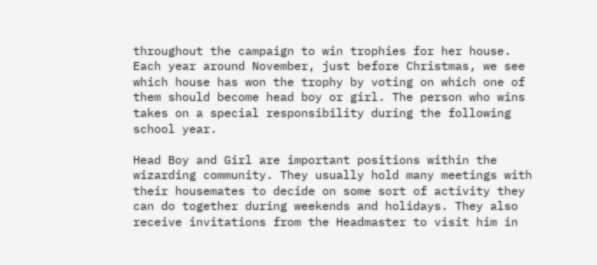throughout the campaign to win trophies for her house. Each year around November, just before Christmas, we see which house has won the trophy by voting on which one of them should become head boy or girl. The person who wins takes on a special responsibility during the following school year.

Head Boy and Girl are important positions within the wizarding community. They usually hold many meetings with their housemates to decide on some sort of activity they can do together during weekends and holidays. They also receive invitations from the Headmaster to visit him in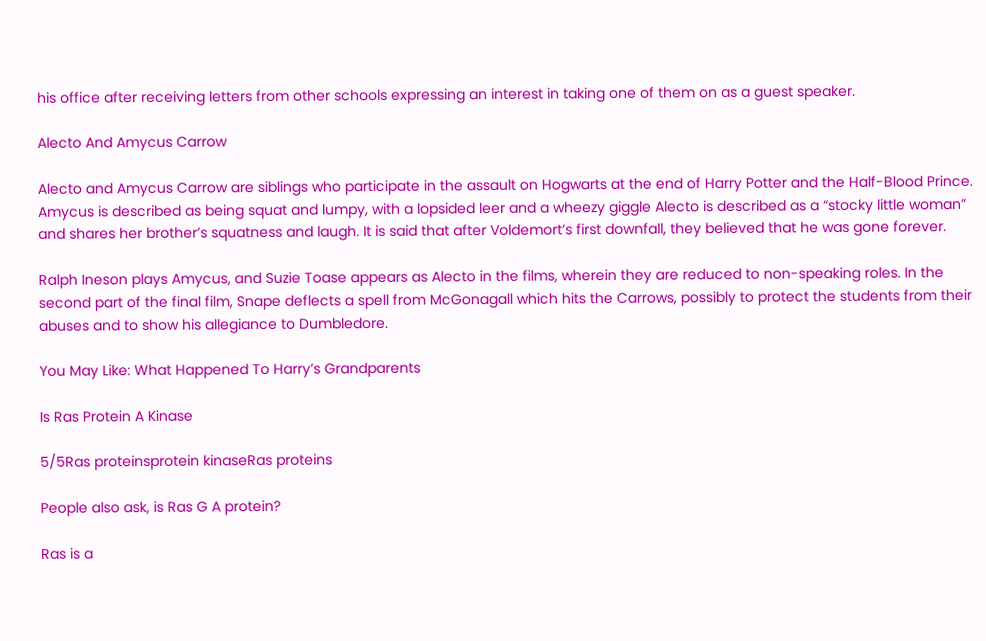his office after receiving letters from other schools expressing an interest in taking one of them on as a guest speaker.

Alecto And Amycus Carrow

Alecto and Amycus Carrow are siblings who participate in the assault on Hogwarts at the end of Harry Potter and the Half-Blood Prince. Amycus is described as being squat and lumpy, with a lopsided leer and a wheezy giggle Alecto is described as a “stocky little woman” and shares her brother’s squatness and laugh. It is said that after Voldemort’s first downfall, they believed that he was gone forever.

Ralph Ineson plays Amycus, and Suzie Toase appears as Alecto in the films, wherein they are reduced to non-speaking roles. In the second part of the final film, Snape deflects a spell from McGonagall which hits the Carrows, possibly to protect the students from their abuses and to show his allegiance to Dumbledore.

You May Like: What Happened To Harry’s Grandparents

Is Ras Protein A Kinase

5/5Ras proteinsprotein kinaseRas proteins

People also ask, is Ras G A protein?

Ras is a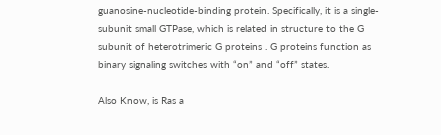guanosine-nucleotide-binding protein. Specifically, it is a single-subunit small GTPase, which is related in structure to the G subunit of heterotrimeric G proteins . G proteins function as binary signaling switches with “on” and “off” states.

Also Know, is Ras a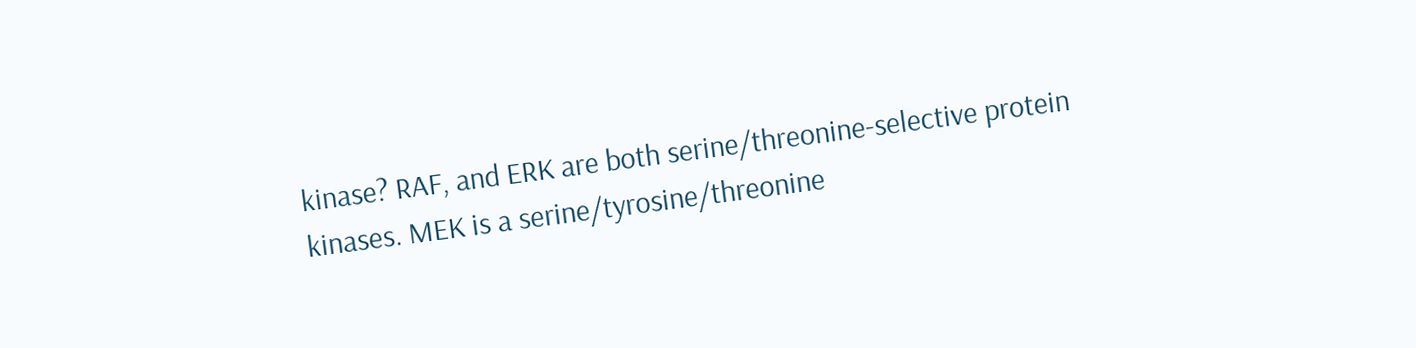kinase? RAF, and ERK are both serine/threonine-selective protein kinases. MEK is a serine/tyrosine/threonine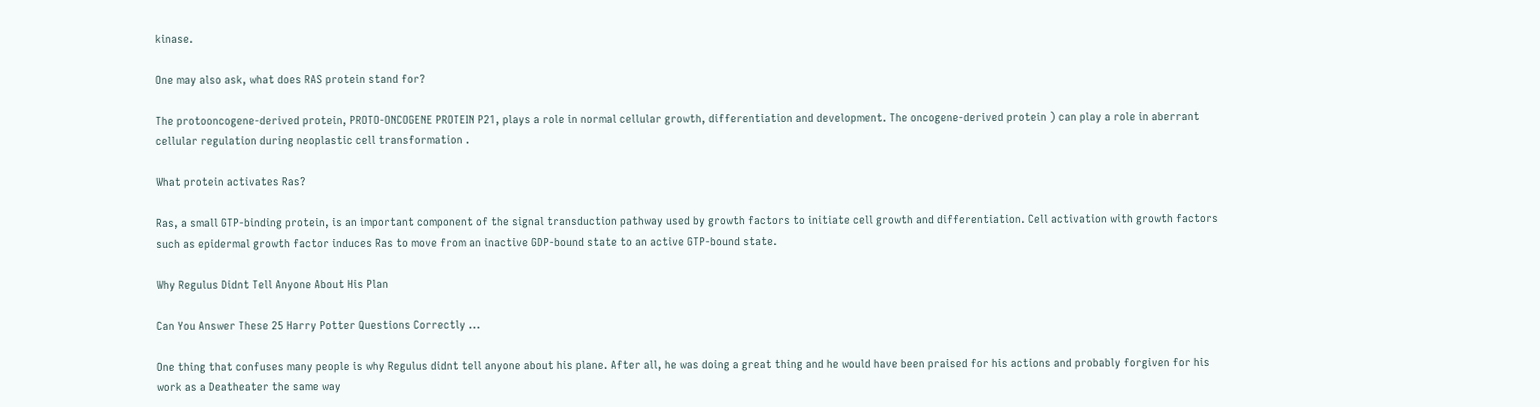kinase.

One may also ask, what does RAS protein stand for?

The protooncogene-derived protein, PROTO-ONCOGENE PROTEIN P21, plays a role in normal cellular growth, differentiation and development. The oncogene-derived protein ) can play a role in aberrant cellular regulation during neoplastic cell transformation .

What protein activates Ras?

Ras, a small GTP-binding protein, is an important component of the signal transduction pathway used by growth factors to initiate cell growth and differentiation. Cell activation with growth factors such as epidermal growth factor induces Ras to move from an inactive GDP-bound state to an active GTP-bound state.

Why Regulus Didnt Tell Anyone About His Plan

Can You Answer These 25 Harry Potter Questions Correctly ...

One thing that confuses many people is why Regulus didnt tell anyone about his plane. After all, he was doing a great thing and he would have been praised for his actions and probably forgiven for his work as a Deatheater the same way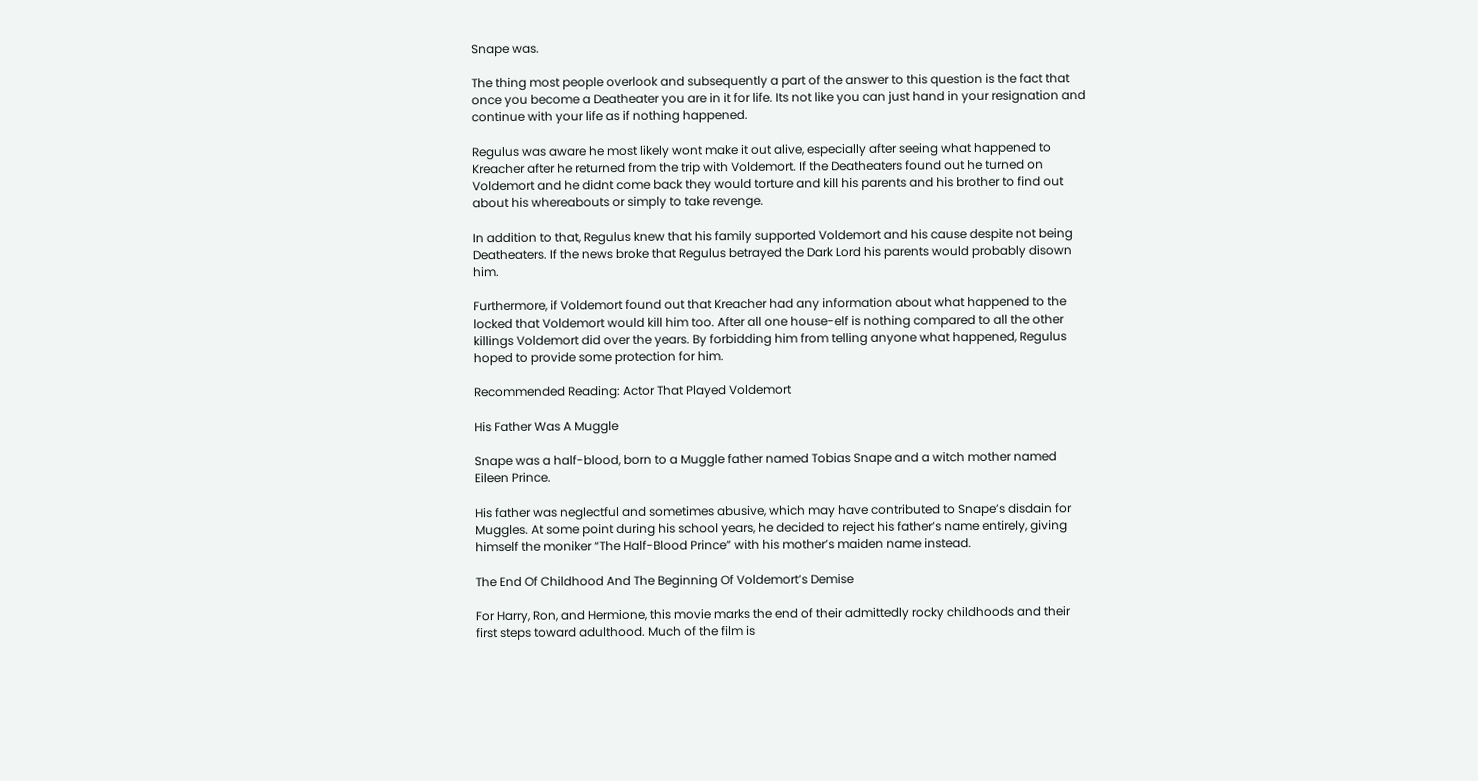Snape was.

The thing most people overlook and subsequently a part of the answer to this question is the fact that once you become a Deatheater you are in it for life. Its not like you can just hand in your resignation and continue with your life as if nothing happened.

Regulus was aware he most likely wont make it out alive, especially after seeing what happened to Kreacher after he returned from the trip with Voldemort. If the Deatheaters found out he turned on Voldemort and he didnt come back they would torture and kill his parents and his brother to find out about his whereabouts or simply to take revenge.

In addition to that, Regulus knew that his family supported Voldemort and his cause despite not being Deatheaters. If the news broke that Regulus betrayed the Dark Lord his parents would probably disown him.

Furthermore, if Voldemort found out that Kreacher had any information about what happened to the locked that Voldemort would kill him too. After all one house-elf is nothing compared to all the other killings Voldemort did over the years. By forbidding him from telling anyone what happened, Regulus hoped to provide some protection for him.

Recommended Reading: Actor That Played Voldemort

His Father Was A Muggle

Snape was a half-blood, born to a Muggle father named Tobias Snape and a witch mother named Eileen Prince.

His father was neglectful and sometimes abusive, which may have contributed to Snape’s disdain for Muggles. At some point during his school years, he decided to reject his father’s name entirely, giving himself the moniker “The Half-Blood Prince” with his mother’s maiden name instead.

The End Of Childhood And The Beginning Of Voldemort’s Demise

For Harry, Ron, and Hermione, this movie marks the end of their admittedly rocky childhoods and their first steps toward adulthood. Much of the film is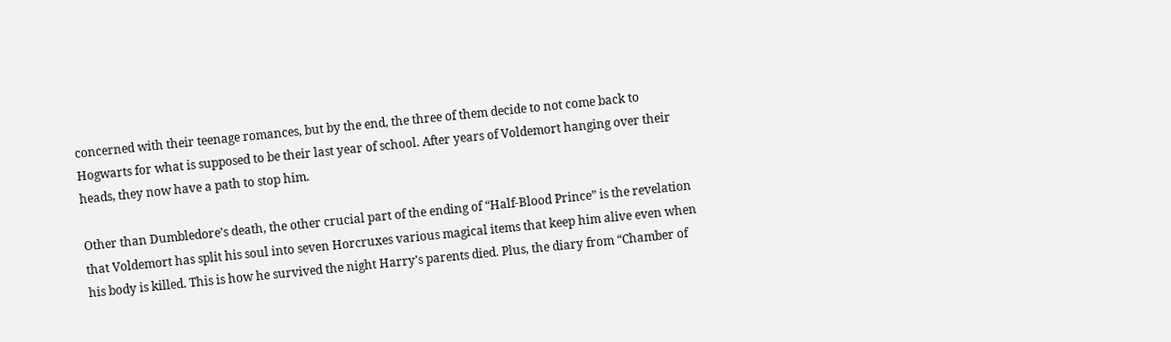concerned with their teenage romances, but by the end, the three of them decide to not come back to Hogwarts for what is supposed to be their last year of school. After years of Voldemort hanging over their heads, they now have a path to stop him.

Other than Dumbledore’s death, the other crucial part of the ending of “Half-Blood Prince” is the revelation that Voldemort has split his soul into seven Horcruxes various magical items that keep him alive even when his body is killed. This is how he survived the night Harry’s parents died. Plus, the diary from “Chamber of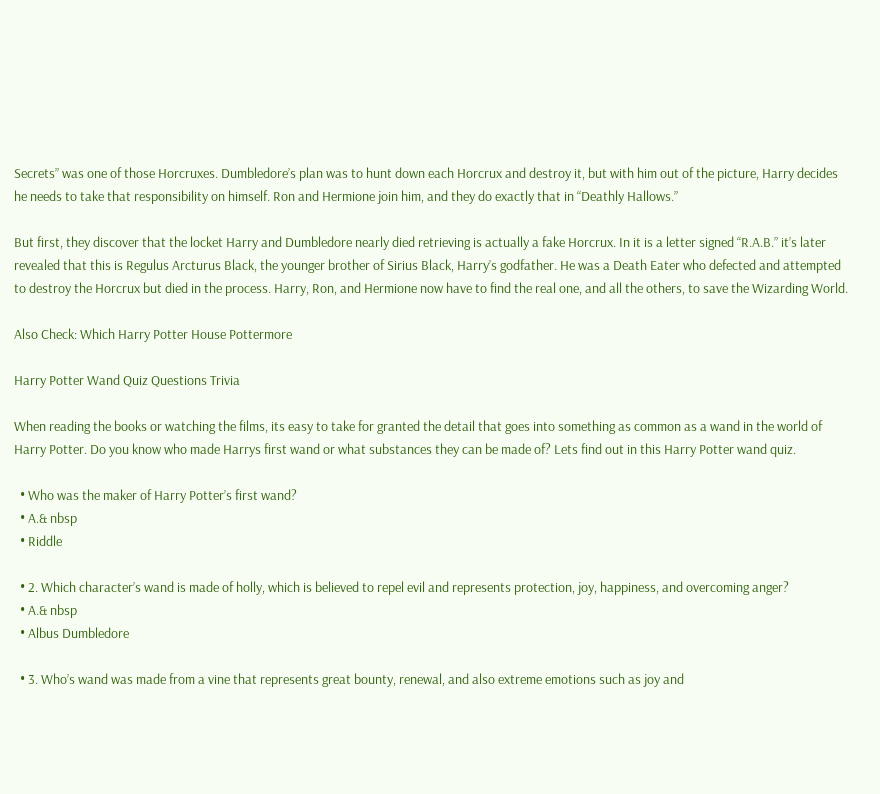Secrets” was one of those Horcruxes. Dumbledore’s plan was to hunt down each Horcrux and destroy it, but with him out of the picture, Harry decides he needs to take that responsibility on himself. Ron and Hermione join him, and they do exactly that in “Deathly Hallows.”

But first, they discover that the locket Harry and Dumbledore nearly died retrieving is actually a fake Horcrux. In it is a letter signed “R.A.B.” it’s later revealed that this is Regulus Arcturus Black, the younger brother of Sirius Black, Harry’s godfather. He was a Death Eater who defected and attempted to destroy the Horcrux but died in the process. Harry, Ron, and Hermione now have to find the real one, and all the others, to save the Wizarding World.

Also Check: Which Harry Potter House Pottermore

Harry Potter Wand Quiz Questions Trivia

When reading the books or watching the films, its easy to take for granted the detail that goes into something as common as a wand in the world of Harry Potter. Do you know who made Harrys first wand or what substances they can be made of? Lets find out in this Harry Potter wand quiz.

  • Who was the maker of Harry Potter’s first wand?
  • A.& nbsp
  • Riddle

  • 2. Which character’s wand is made of holly, which is believed to repel evil and represents protection, joy, happiness, and overcoming anger?
  • A.& nbsp
  • Albus Dumbledore

  • 3. Who’s wand was made from a vine that represents great bounty, renewal, and also extreme emotions such as joy and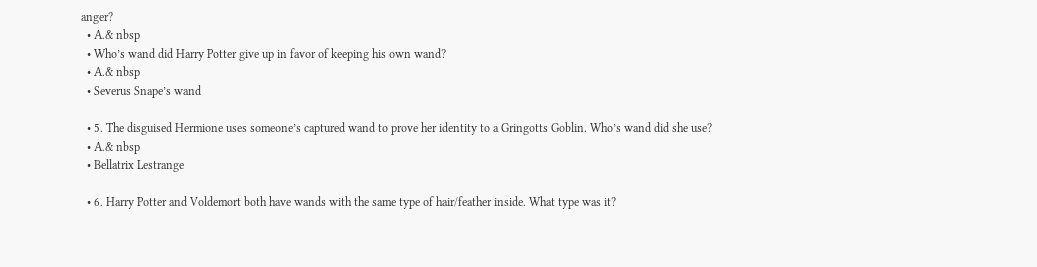anger?
  • A.& nbsp
  • Who’s wand did Harry Potter give up in favor of keeping his own wand?
  • A.& nbsp
  • Severus Snape’s wand

  • 5. The disguised Hermione uses someone’s captured wand to prove her identity to a Gringotts Goblin. Who’s wand did she use?
  • A.& nbsp
  • Bellatrix Lestrange

  • 6. Harry Potter and Voldemort both have wands with the same type of hair/feather inside. What type was it?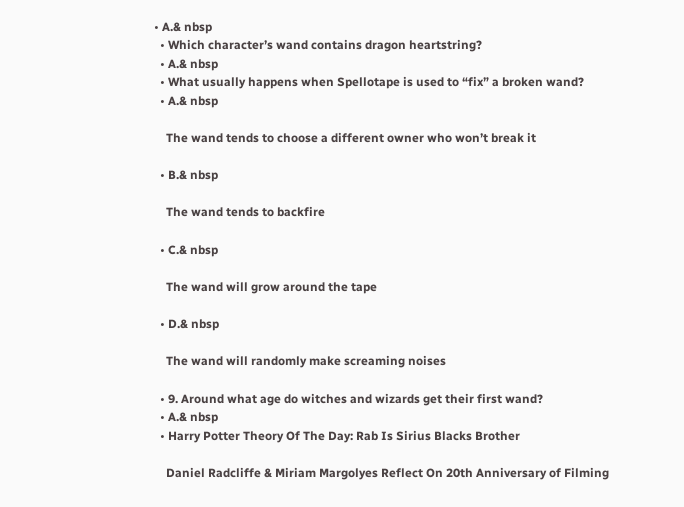• A.& nbsp
  • Which character’s wand contains dragon heartstring?
  • A.& nbsp
  • What usually happens when Spellotape is used to “fix” a broken wand?
  • A.& nbsp

    The wand tends to choose a different owner who won’t break it

  • B.& nbsp

    The wand tends to backfire

  • C.& nbsp

    The wand will grow around the tape

  • D.& nbsp

    The wand will randomly make screaming noises

  • 9. Around what age do witches and wizards get their first wand?
  • A.& nbsp
  • Harry Potter Theory Of The Day: Rab Is Sirius Blacks Brother

    Daniel Radcliffe & Miriam Margolyes Reflect On 20th Anniversary of Filming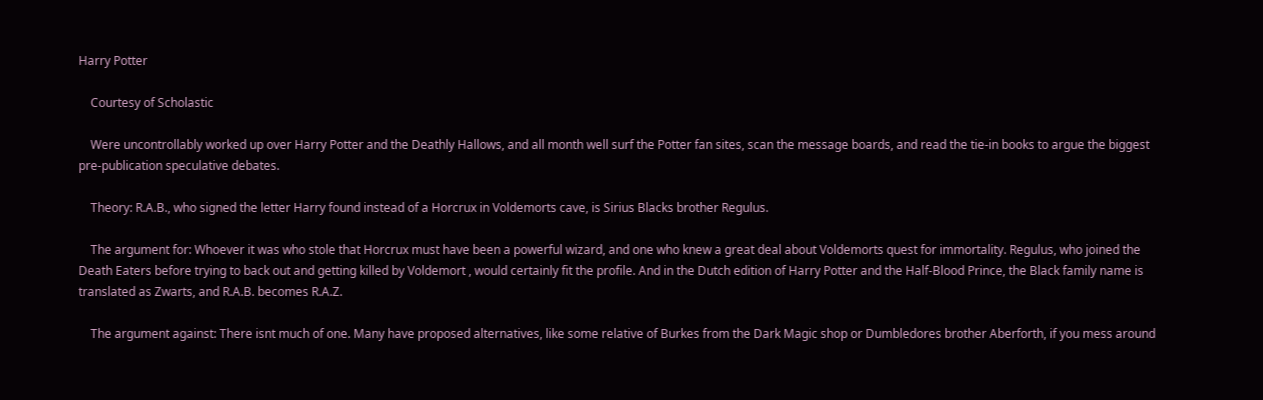Harry Potter

    Courtesy of Scholastic

    Were uncontrollably worked up over Harry Potter and the Deathly Hallows, and all month well surf the Potter fan sites, scan the message boards, and read the tie-in books to argue the biggest pre-publication speculative debates.

    Theory: R.A.B., who signed the letter Harry found instead of a Horcrux in Voldemorts cave, is Sirius Blacks brother Regulus.

    The argument for: Whoever it was who stole that Horcrux must have been a powerful wizard, and one who knew a great deal about Voldemorts quest for immortality. Regulus, who joined the Death Eaters before trying to back out and getting killed by Voldemort , would certainly fit the profile. And in the Dutch edition of Harry Potter and the Half-Blood Prince, the Black family name is translated as Zwarts, and R.A.B. becomes R.A.Z.

    The argument against: There isnt much of one. Many have proposed alternatives, like some relative of Burkes from the Dark Magic shop or Dumbledores brother Aberforth, if you mess around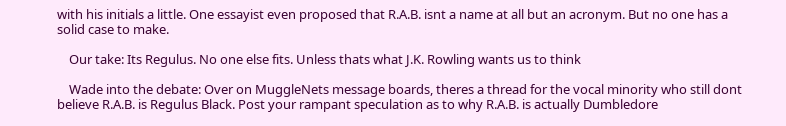with his initials a little. One essayist even proposed that R.A.B. isnt a name at all but an acronym. But no one has a solid case to make.

    Our take: Its Regulus. No one else fits. Unless thats what J.K. Rowling wants us to think

    Wade into the debate: Over on MuggleNets message boards, theres a thread for the vocal minority who still dont believe R.A.B. is Regulus Black. Post your rampant speculation as to why R.A.B. is actually Dumbledore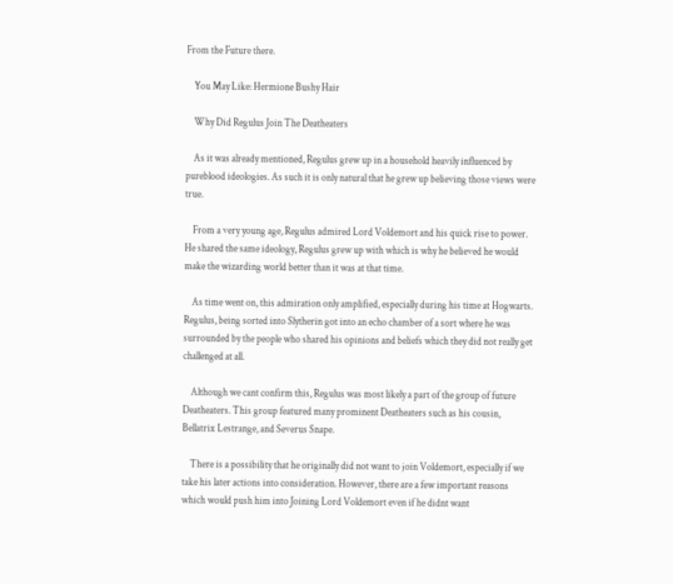From the Future there.

    You May Like: Hermione Bushy Hair

    Why Did Regulus Join The Deatheaters

    As it was already mentioned, Regulus grew up in a household heavily influenced by pureblood ideologies. As such it is only natural that he grew up believing those views were true.

    From a very young age, Regulus admired Lord Voldemort and his quick rise to power. He shared the same ideology, Regulus grew up with which is why he believed he would make the wizarding world better than it was at that time.

    As time went on, this admiration only amplified, especially during his time at Hogwarts. Regulus, being sorted into Slytherin got into an echo chamber of a sort where he was surrounded by the people who shared his opinions and beliefs which they did not really get challenged at all.

    Although we cant confirm this, Regulus was most likely a part of the group of future Deatheaters. This group featured many prominent Deatheaters such as his cousin, Bellatrix Lestrange, and Severus Snape.

    There is a possibility that he originally did not want to join Voldemort, especially if we take his later actions into consideration. However, there are a few important reasons which would push him into Joining Lord Voldemort even if he didnt want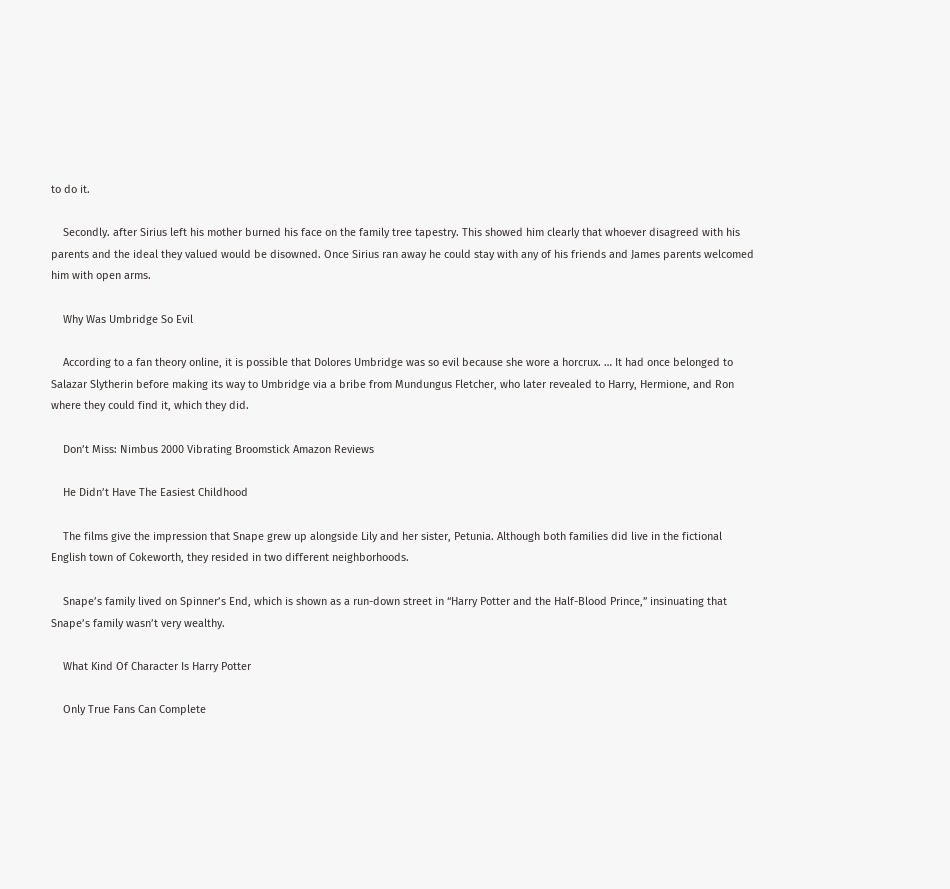to do it.

    Secondly. after Sirius left his mother burned his face on the family tree tapestry. This showed him clearly that whoever disagreed with his parents and the ideal they valued would be disowned. Once Sirius ran away he could stay with any of his friends and James parents welcomed him with open arms.

    Why Was Umbridge So Evil

    According to a fan theory online, it is possible that Dolores Umbridge was so evil because she wore a horcrux. … It had once belonged to Salazar Slytherin before making its way to Umbridge via a bribe from Mundungus Fletcher, who later revealed to Harry, Hermione, and Ron where they could find it, which they did.

    Don’t Miss: Nimbus 2000 Vibrating Broomstick Amazon Reviews

    He Didn’t Have The Easiest Childhood

    The films give the impression that Snape grew up alongside Lily and her sister, Petunia. Although both families did live in the fictional English town of Cokeworth, they resided in two different neighborhoods.

    Snape’s family lived on Spinner’s End, which is shown as a run-down street in “Harry Potter and the Half-Blood Prince,” insinuating that Snape’s family wasn’t very wealthy.

    What Kind Of Character Is Harry Potter

    Only True Fans Can Complete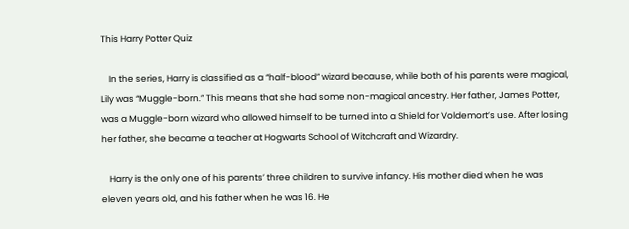This Harry Potter Quiz

    In the series, Harry is classified as a “half-blood” wizard because, while both of his parents were magical, Lily was “Muggle-born.” This means that she had some non-magical ancestry. Her father, James Potter, was a Muggle-born wizard who allowed himself to be turned into a Shield for Voldemort’s use. After losing her father, she became a teacher at Hogwarts School of Witchcraft and Wizardry.

    Harry is the only one of his parents’ three children to survive infancy. His mother died when he was eleven years old, and his father when he was 16. He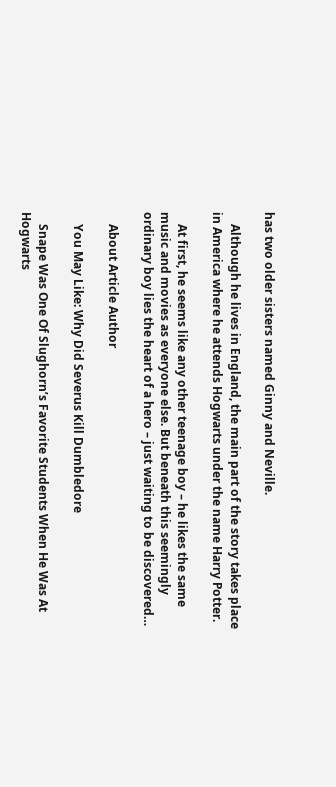has two older sisters named Ginny and Neville.

    Although he lives in England, the main part of the story takes place in America where he attends Hogwarts under the name Harry Potter.

    At first, he seems like any other teenage boy – he likes the same music and movies as everyone else. But beneath this seemingly ordinary boy lies the heart of a hero – just waiting to be discovered…

    About Article Author

    You May Like: Why Did Severus Kill Dumbledore

    Snape Was One Of Slughorn’s Favorite Students When He Was At Hogwarts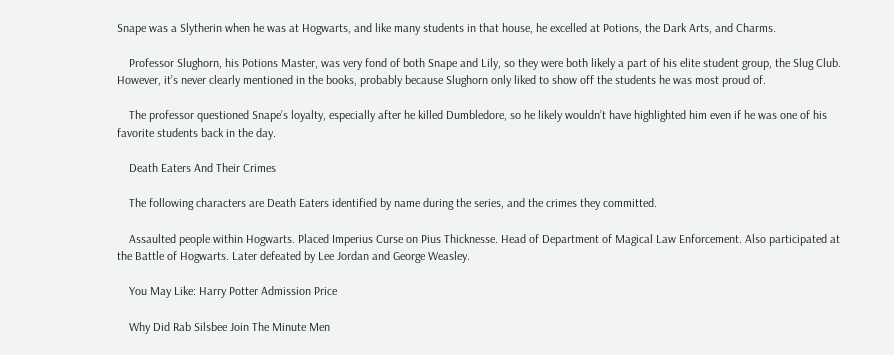Snape was a Slytherin when he was at Hogwarts, and like many students in that house, he excelled at Potions, the Dark Arts, and Charms.

    Professor Slughorn, his Potions Master, was very fond of both Snape and Lily, so they were both likely a part of his elite student group, the Slug Club. However, it’s never clearly mentioned in the books, probably because Slughorn only liked to show off the students he was most proud of.

    The professor questioned Snape’s loyalty, especially after he killed Dumbledore, so he likely wouldn’t have highlighted him even if he was one of his favorite students back in the day.

    Death Eaters And Their Crimes

    The following characters are Death Eaters identified by name during the series, and the crimes they committed.

    Assaulted people within Hogwarts. Placed Imperius Curse on Pius Thicknesse. Head of Department of Magical Law Enforcement. Also participated at the Battle of Hogwarts. Later defeated by Lee Jordan and George Weasley.

    You May Like: Harry Potter Admission Price

    Why Did Rab Silsbee Join The Minute Men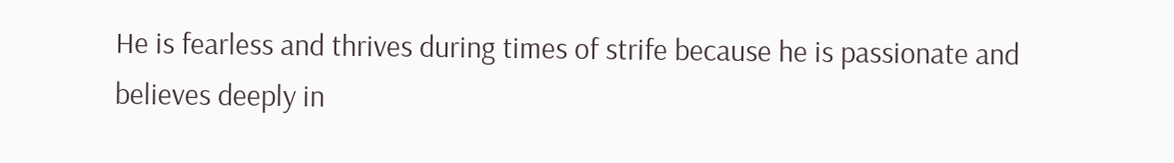He is fearless and thrives during times of strife because he is passionate and believes deeply in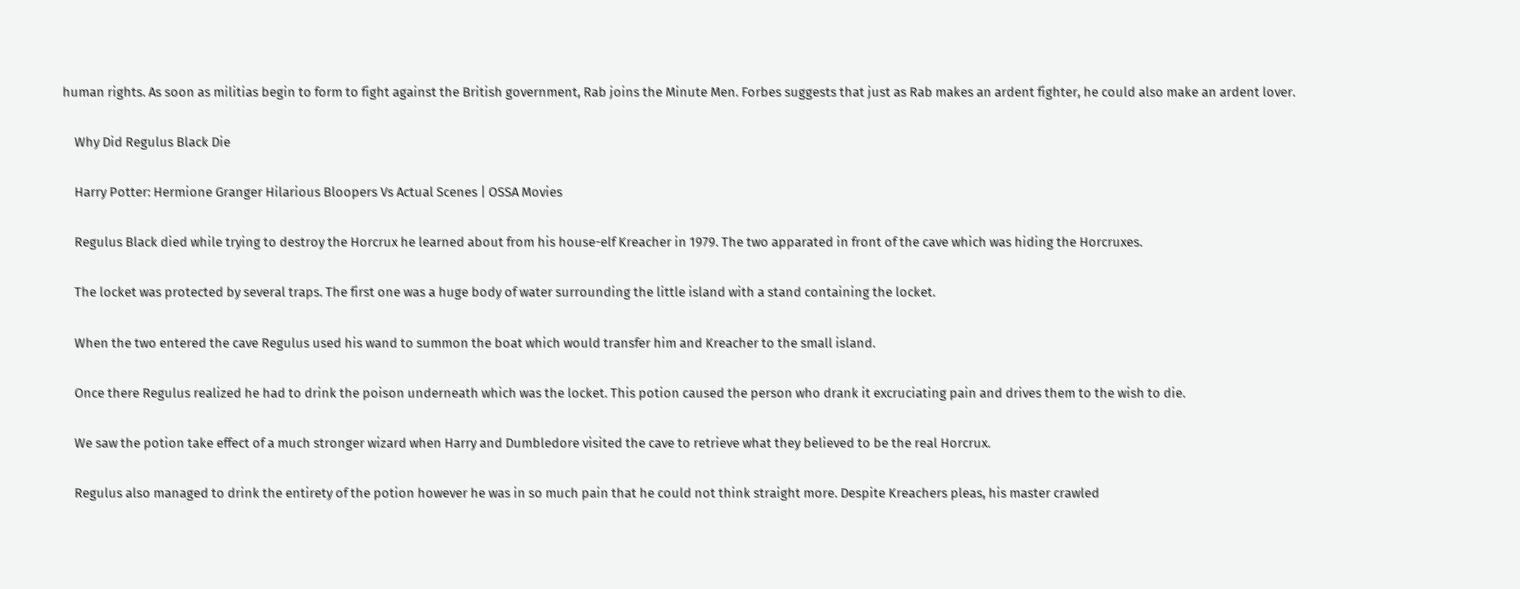human rights. As soon as militias begin to form to fight against the British government, Rab joins the Minute Men. Forbes suggests that just as Rab makes an ardent fighter, he could also make an ardent lover.

    Why Did Regulus Black Die

    Harry Potter: Hermione Granger Hilarious Bloopers Vs Actual Scenes | OSSA Movies

    Regulus Black died while trying to destroy the Horcrux he learned about from his house-elf Kreacher in 1979. The two apparated in front of the cave which was hiding the Horcruxes.

    The locket was protected by several traps. The first one was a huge body of water surrounding the little island with a stand containing the locket.

    When the two entered the cave Regulus used his wand to summon the boat which would transfer him and Kreacher to the small island.

    Once there Regulus realized he had to drink the poison underneath which was the locket. This potion caused the person who drank it excruciating pain and drives them to the wish to die.

    We saw the potion take effect of a much stronger wizard when Harry and Dumbledore visited the cave to retrieve what they believed to be the real Horcrux.

    Regulus also managed to drink the entirety of the potion however he was in so much pain that he could not think straight more. Despite Kreachers pleas, his master crawled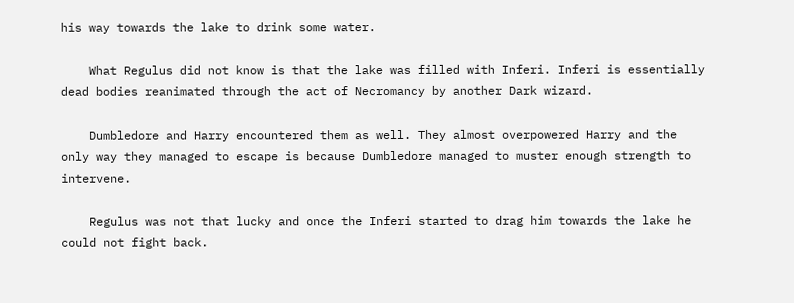his way towards the lake to drink some water.

    What Regulus did not know is that the lake was filled with Inferi. Inferi is essentially dead bodies reanimated through the act of Necromancy by another Dark wizard.

    Dumbledore and Harry encountered them as well. They almost overpowered Harry and the only way they managed to escape is because Dumbledore managed to muster enough strength to intervene.

    Regulus was not that lucky and once the Inferi started to drag him towards the lake he could not fight back.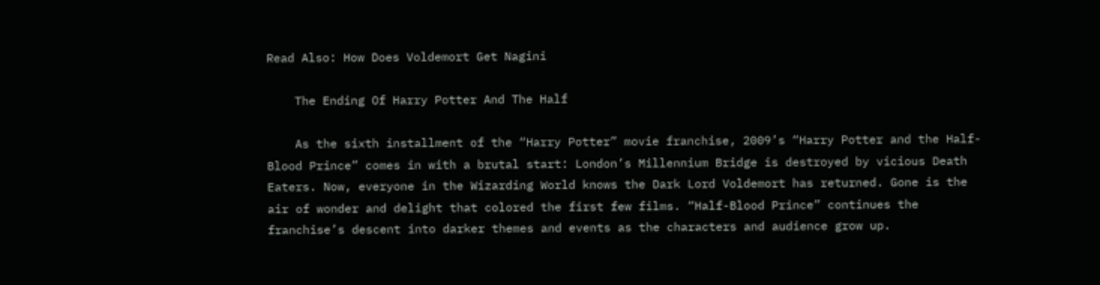Read Also: How Does Voldemort Get Nagini

    The Ending Of Harry Potter And The Half

    As the sixth installment of the “Harry Potter” movie franchise, 2009’s “Harry Potter and the Half-Blood Prince” comes in with a brutal start: London’s Millennium Bridge is destroyed by vicious Death Eaters. Now, everyone in the Wizarding World knows the Dark Lord Voldemort has returned. Gone is the air of wonder and delight that colored the first few films. “Half-Blood Prince” continues the franchise’s descent into darker themes and events as the characters and audience grow up.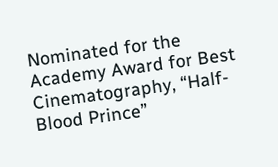Nominated for the Academy Award for Best Cinematography, “Half-Blood Prince”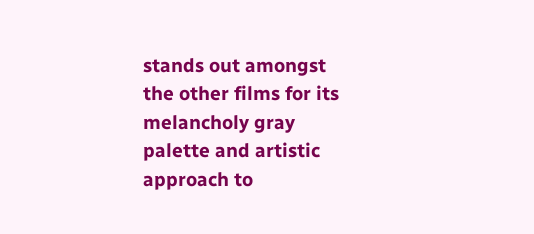stands out amongst the other films for its melancholy gray palette and artistic approach to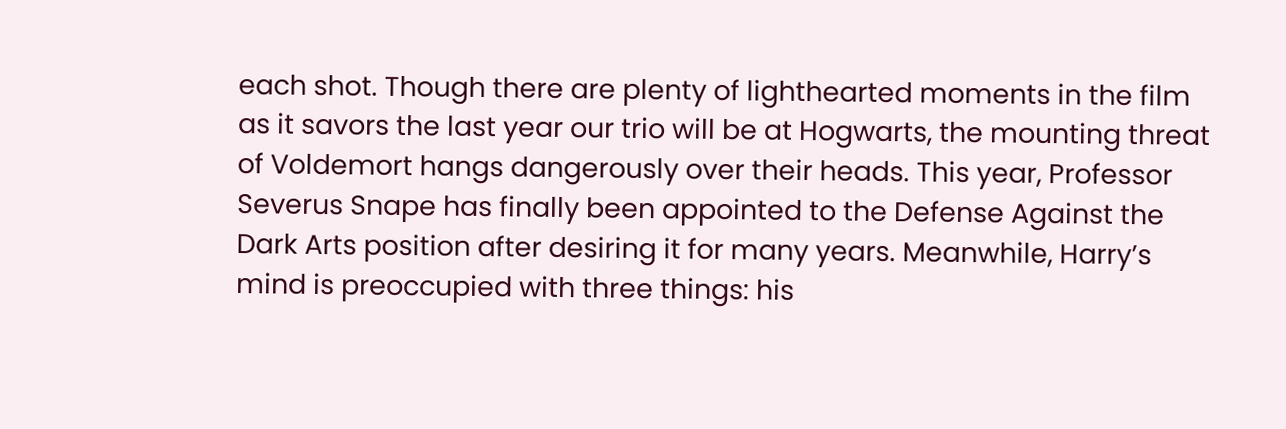each shot. Though there are plenty of lighthearted moments in the film as it savors the last year our trio will be at Hogwarts, the mounting threat of Voldemort hangs dangerously over their heads. This year, Professor Severus Snape has finally been appointed to the Defense Against the Dark Arts position after desiring it for many years. Meanwhile, Harry’s mind is preoccupied with three things: his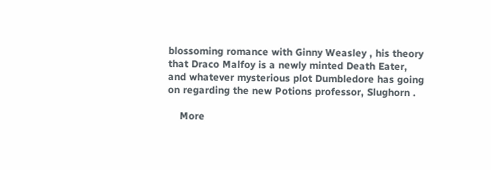blossoming romance with Ginny Weasley , his theory that Draco Malfoy is a newly minted Death Eater, and whatever mysterious plot Dumbledore has going on regarding the new Potions professor, Slughorn .

    More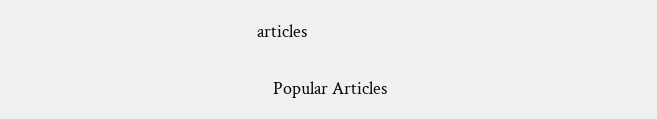articles

    Popular Articles